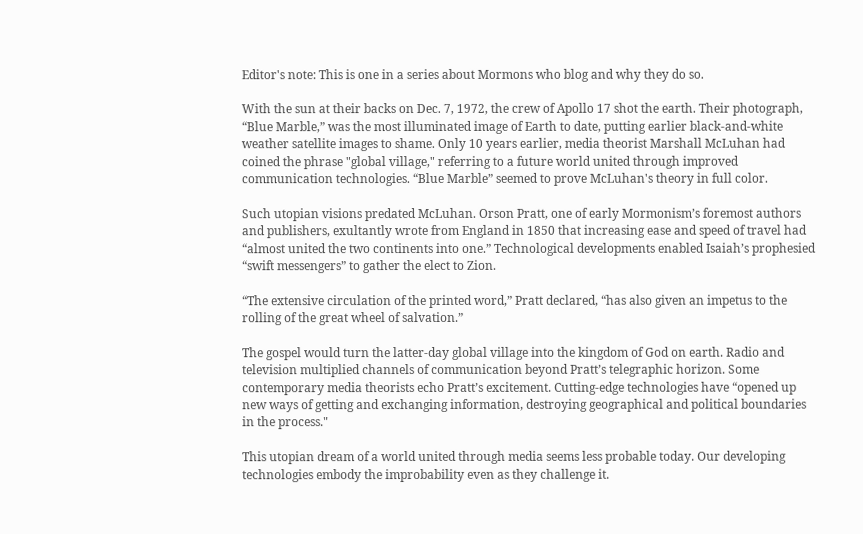Editor's note: This is one in a series about Mormons who blog and why they do so.

With the sun at their backs on Dec. 7, 1972, the crew of Apollo 17 shot the earth. Their photograph, “Blue Marble,” was the most illuminated image of Earth to date, putting earlier black-and-white weather satellite images to shame. Only 10 years earlier, media theorist Marshall McLuhan had coined the phrase "global village," referring to a future world united through improved communication technologies. “Blue Marble” seemed to prove McLuhan's theory in full color.

Such utopian visions predated McLuhan. Orson Pratt, one of early Mormonism’s foremost authors and publishers, exultantly wrote from England in 1850 that increasing ease and speed of travel had “almost united the two continents into one.” Technological developments enabled Isaiah’s prophesied “swift messengers” to gather the elect to Zion.

“The extensive circulation of the printed word,” Pratt declared, “has also given an impetus to the rolling of the great wheel of salvation.”

The gospel would turn the latter-day global village into the kingdom of God on earth. Radio and television multiplied channels of communication beyond Pratt’s telegraphic horizon. Some contemporary media theorists echo Pratt’s excitement. Cutting-edge technologies have “opened up new ways of getting and exchanging information, destroying geographical and political boundaries in the process."

This utopian dream of a world united through media seems less probable today. Our developing technologies embody the improbability even as they challenge it.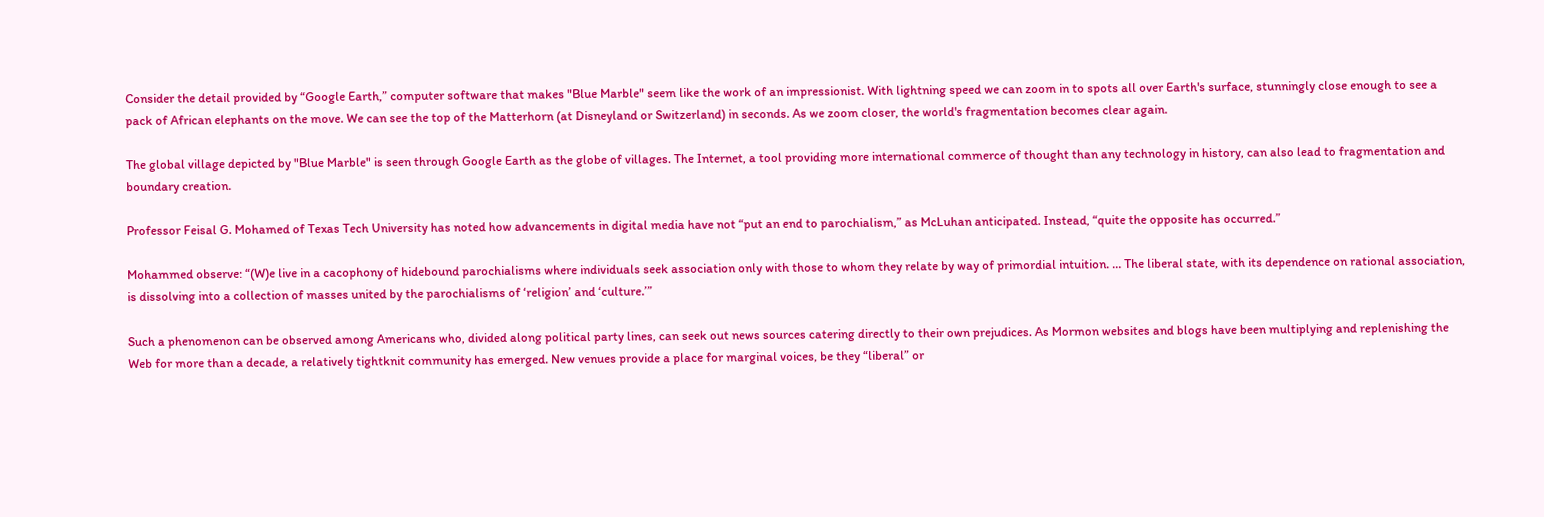Consider the detail provided by “Google Earth,” computer software that makes "Blue Marble" seem like the work of an impressionist. With lightning speed we can zoom in to spots all over Earth's surface, stunningly close enough to see a pack of African elephants on the move. We can see the top of the Matterhorn (at Disneyland or Switzerland) in seconds. As we zoom closer, the world's fragmentation becomes clear again.

The global village depicted by "Blue Marble" is seen through Google Earth as the globe of villages. The Internet, a tool providing more international commerce of thought than any technology in history, can also lead to fragmentation and boundary creation.

Professor Feisal G. Mohamed of Texas Tech University has noted how advancements in digital media have not “put an end to parochialism,” as McLuhan anticipated. Instead, “quite the opposite has occurred.”

Mohammed observe: “(W)e live in a cacophony of hidebound parochialisms where individuals seek association only with those to whom they relate by way of primordial intuition. … The liberal state, with its dependence on rational association, is dissolving into a collection of masses united by the parochialisms of ‘religion’ and ‘culture.’”

Such a phenomenon can be observed among Americans who, divided along political party lines, can seek out news sources catering directly to their own prejudices. As Mormon websites and blogs have been multiplying and replenishing the Web for more than a decade, a relatively tightknit community has emerged. New venues provide a place for marginal voices, be they “liberal” or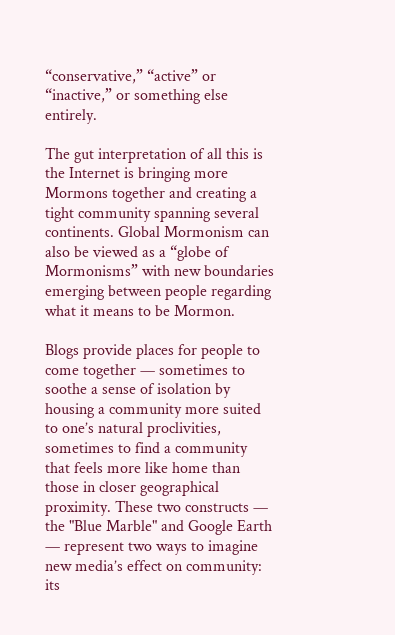“conservative,” “active” or “inactive,” or something else entirely.

The gut interpretation of all this is the Internet is bringing more Mormons together and creating a tight community spanning several continents. Global Mormonism can also be viewed as a “globe of Mormonisms” with new boundaries emerging between people regarding what it means to be Mormon.

Blogs provide places for people to come together — sometimes to soothe a sense of isolation by housing a community more suited to one’s natural proclivities, sometimes to find a community that feels more like home than those in closer geographical proximity. These two constructs — the "Blue Marble" and Google Earth — represent two ways to imagine new media’s effect on community: its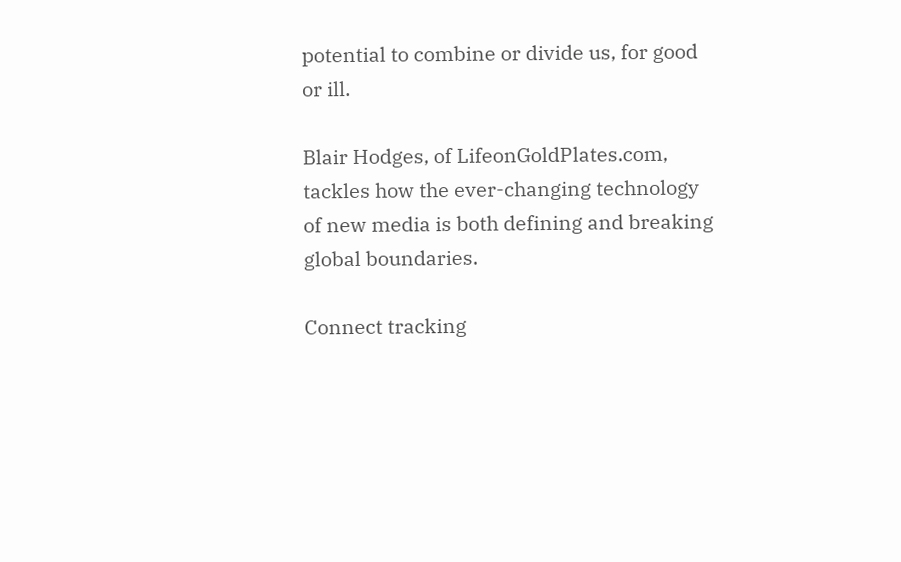potential to combine or divide us, for good or ill.

Blair Hodges, of LifeonGoldPlates.com, tackles how the ever-changing technology of new media is both defining and breaking global boundaries.

Connect tracking